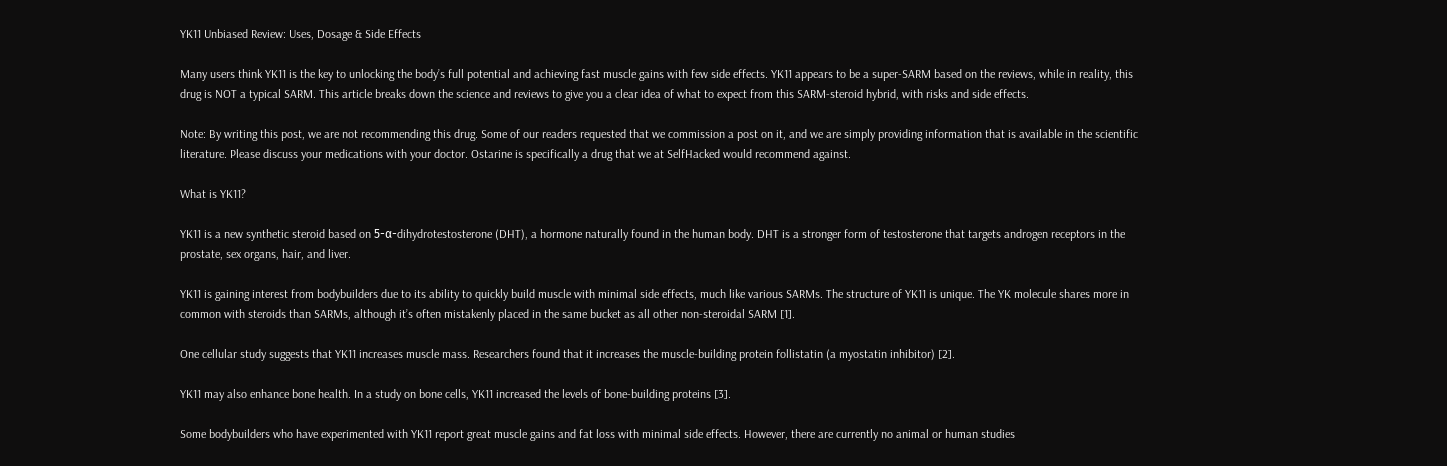YK11 Unbiased Review: Uses, Dosage & Side Effects

Many users think YK11 is the key to unlocking the body’s full potential and achieving fast muscle gains with few side effects. YK11 appears to be a super-SARM based on the reviews, while in reality, this drug is NOT a typical SARM. This article breaks down the science and reviews to give you a clear idea of what to expect from this SARM-steroid hybrid, with risks and side effects.

Note: By writing this post, we are not recommending this drug. Some of our readers requested that we commission a post on it, and we are simply providing information that is available in the scientific literature. Please discuss your medications with your doctor. Ostarine is specifically a drug that we at SelfHacked would recommend against.

What is YK11?

YK11 is a new synthetic steroid based on 5-α-dihydrotestosterone (DHT), a hormone naturally found in the human body. DHT is a stronger form of testosterone that targets androgen receptors in the prostate, sex organs, hair, and liver.

YK11 is gaining interest from bodybuilders due to its ability to quickly build muscle with minimal side effects, much like various SARMs. The structure of YK11 is unique. The YK molecule shares more in common with steroids than SARMs, although it’s often mistakenly placed in the same bucket as all other non-steroidal SARM [1].

One cellular study suggests that YK11 increases muscle mass. Researchers found that it increases the muscle-building protein follistatin (a myostatin inhibitor) [2].

YK11 may also enhance bone health. In a study on bone cells, YK11 increased the levels of bone-building proteins [3].

Some bodybuilders who have experimented with YK11 report great muscle gains and fat loss with minimal side effects. However, there are currently no animal or human studies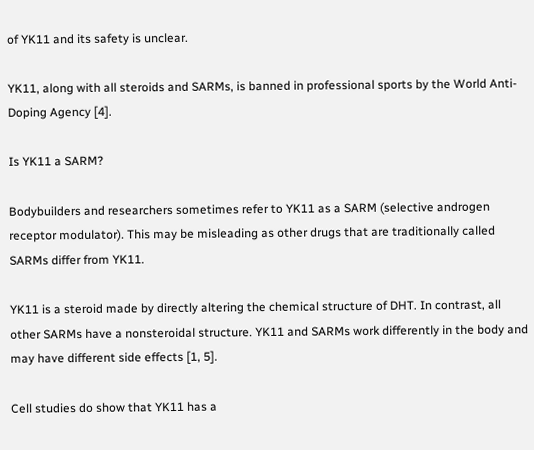of YK11 and its safety is unclear.

YK11, along with all steroids and SARMs, is banned in professional sports by the World Anti-Doping Agency [4].

Is YK11 a SARM?

Bodybuilders and researchers sometimes refer to YK11 as a SARM (selective androgen receptor modulator). This may be misleading as other drugs that are traditionally called SARMs differ from YK11.

YK11 is a steroid made by directly altering the chemical structure of DHT. In contrast, all other SARMs have a nonsteroidal structure. YK11 and SARMs work differently in the body and may have different side effects [1, 5].

Cell studies do show that YK11 has a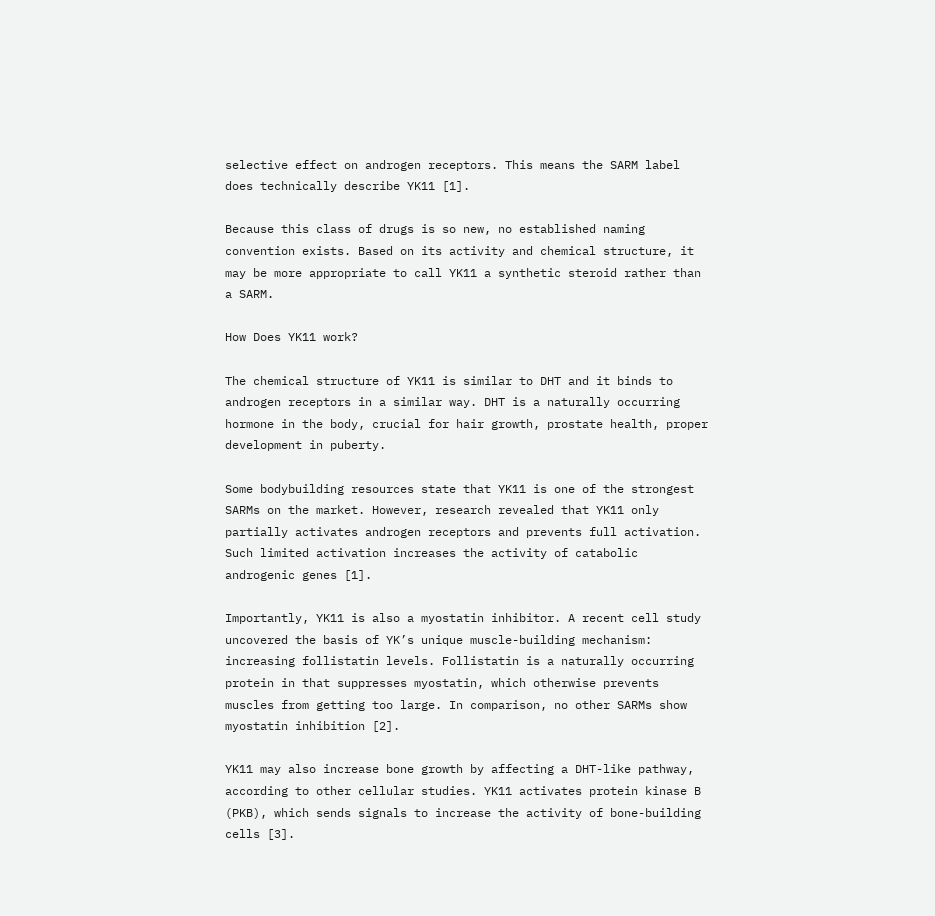selective effect on androgen receptors. This means the SARM label does technically describe YK11 [1].

Because this class of drugs is so new, no established naming convention exists. Based on its activity and chemical structure, it may be more appropriate to call YK11 a synthetic steroid rather than a SARM.

How Does YK11 work?

The chemical structure of YK11 is similar to DHT and it binds to androgen receptors in a similar way. DHT is a naturally occurring hormone in the body, crucial for hair growth, prostate health, proper development in puberty.

Some bodybuilding resources state that YK11 is one of the strongest SARMs on the market. However, research revealed that YK11 only partially activates androgen receptors and prevents full activation. Such limited activation increases the activity of catabolic androgenic genes [1].

Importantly, YK11 is also a myostatin inhibitor. A recent cell study uncovered the basis of YK’s unique muscle-building mechanism: increasing follistatin levels. Follistatin is a naturally occurring protein in that suppresses myostatin, which otherwise prevents muscles from getting too large. In comparison, no other SARMs show myostatin inhibition [2].

YK11 may also increase bone growth by affecting a DHT-like pathway, according to other cellular studies. YK11 activates protein kinase B (PKB), which sends signals to increase the activity of bone-building cells [3].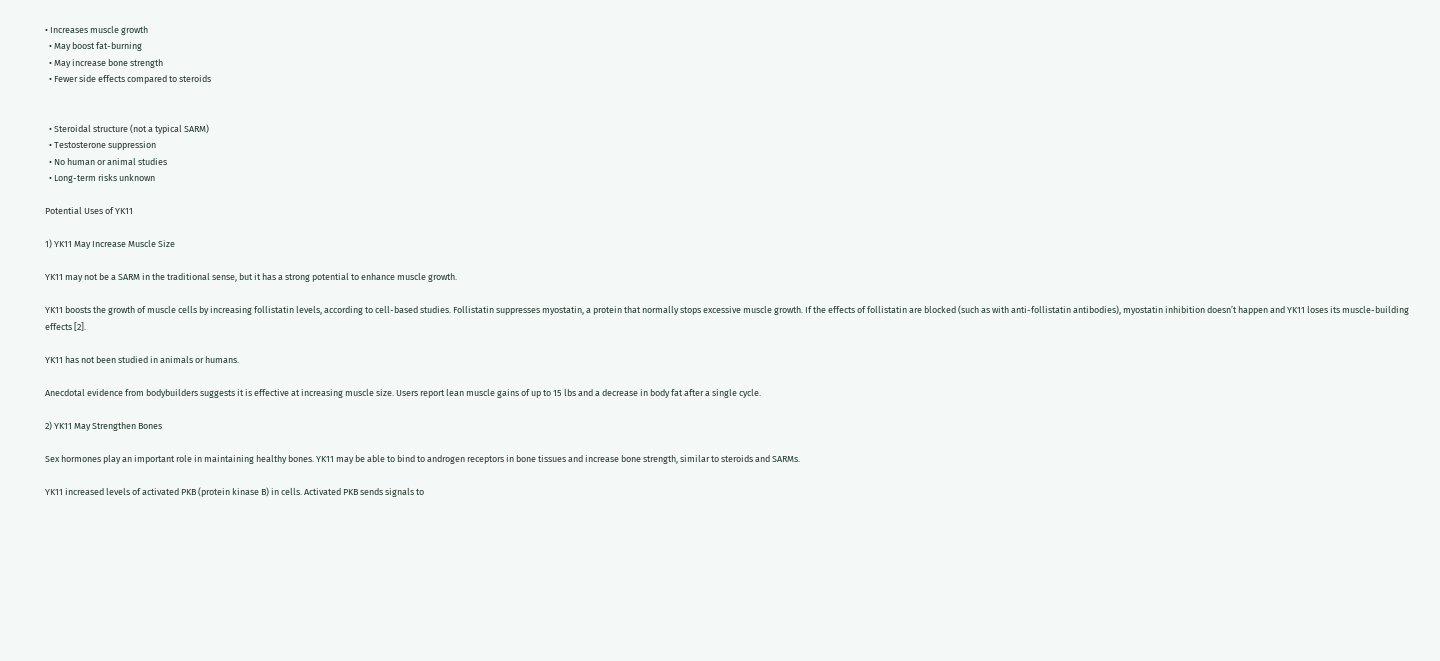• Increases muscle growth
  • May boost fat-burning
  • May increase bone strength
  • Fewer side effects compared to steroids


  • Steroidal structure (not a typical SARM)
  • Testosterone suppression
  • No human or animal studies
  • Long-term risks unknown

Potential Uses of YK11

1) YK11 May Increase Muscle Size

YK11 may not be a SARM in the traditional sense, but it has a strong potential to enhance muscle growth.

YK11 boosts the growth of muscle cells by increasing follistatin levels, according to cell-based studies. Follistatin suppresses myostatin, a protein that normally stops excessive muscle growth. If the effects of follistatin are blocked (such as with anti-follistatin antibodies), myostatin inhibition doesn’t happen and YK11 loses its muscle-building effects [2].

YK11 has not been studied in animals or humans.

Anecdotal evidence from bodybuilders suggests it is effective at increasing muscle size. Users report lean muscle gains of up to 15 lbs and a decrease in body fat after a single cycle.

2) YK11 May Strengthen Bones

Sex hormones play an important role in maintaining healthy bones. YK11 may be able to bind to androgen receptors in bone tissues and increase bone strength, similar to steroids and SARMs.

YK11 increased levels of activated PKB (protein kinase B) in cells. Activated PKB sends signals to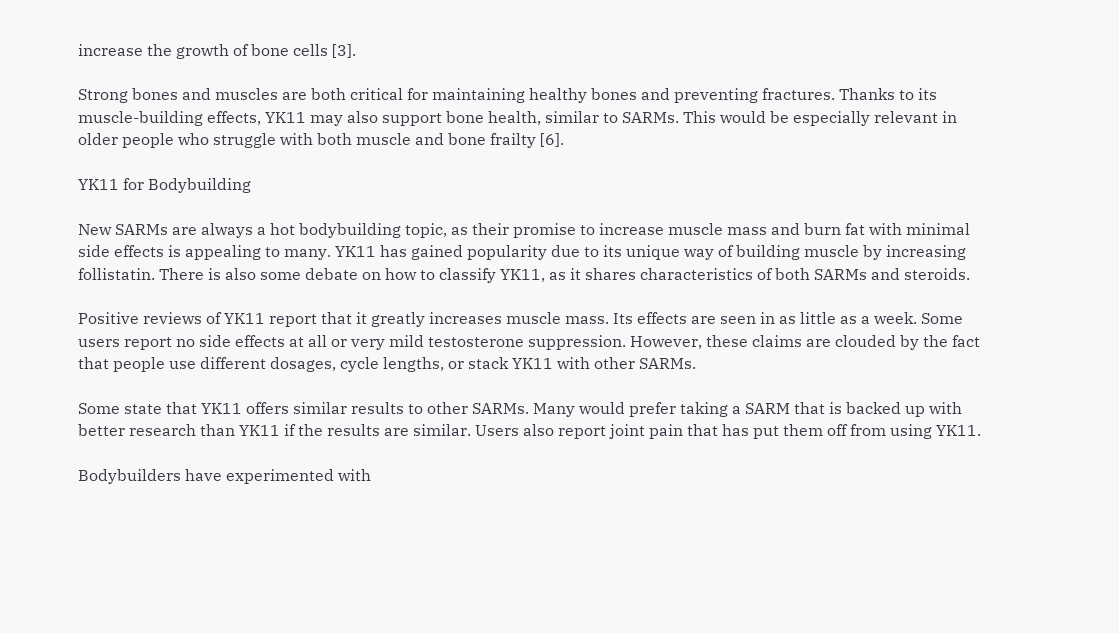increase the growth of bone cells [3].

Strong bones and muscles are both critical for maintaining healthy bones and preventing fractures. Thanks to its muscle-building effects, YK11 may also support bone health, similar to SARMs. This would be especially relevant in older people who struggle with both muscle and bone frailty [6].

YK11 for Bodybuilding

New SARMs are always a hot bodybuilding topic, as their promise to increase muscle mass and burn fat with minimal side effects is appealing to many. YK11 has gained popularity due to its unique way of building muscle by increasing follistatin. There is also some debate on how to classify YK11, as it shares characteristics of both SARMs and steroids.

Positive reviews of YK11 report that it greatly increases muscle mass. Its effects are seen in as little as a week. Some users report no side effects at all or very mild testosterone suppression. However, these claims are clouded by the fact that people use different dosages, cycle lengths, or stack YK11 with other SARMs.

Some state that YK11 offers similar results to other SARMs. Many would prefer taking a SARM that is backed up with better research than YK11 if the results are similar. Users also report joint pain that has put them off from using YK11.

Bodybuilders have experimented with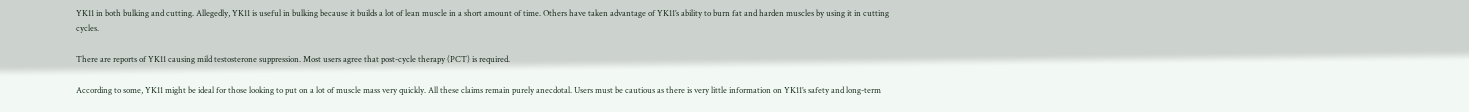YK11 in both bulking and cutting. Allegedly, YK11 is useful in bulking because it builds a lot of lean muscle in a short amount of time. Others have taken advantage of YK11’s ability to burn fat and harden muscles by using it in cutting cycles.

There are reports of YK11 causing mild testosterone suppression. Most users agree that post-cycle therapy (PCT) is required.

According to some, YK11 might be ideal for those looking to put on a lot of muscle mass very quickly. All these claims remain purely anecdotal. Users must be cautious as there is very little information on YK11’s safety and long-term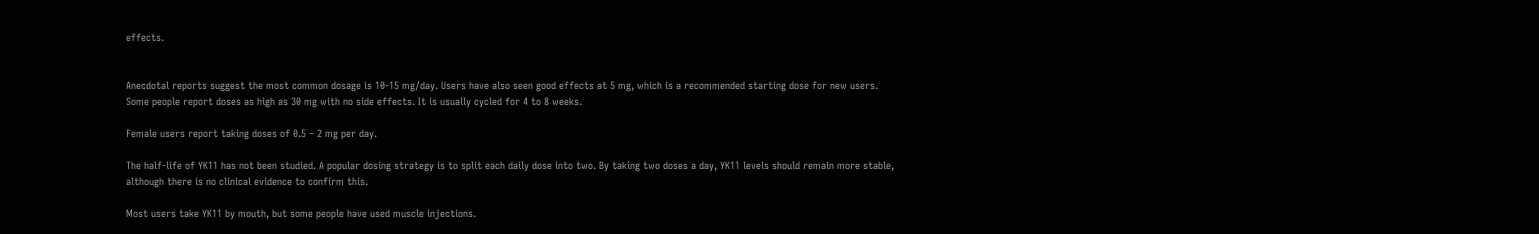effects.


Anecdotal reports suggest the most common dosage is 10-15 mg/day. Users have also seen good effects at 5 mg, which is a recommended starting dose for new users. Some people report doses as high as 30 mg with no side effects. It is usually cycled for 4 to 8 weeks.

Female users report taking doses of 0.5 – 2 mg per day.

The half-life of YK11 has not been studied. A popular dosing strategy is to split each daily dose into two. By taking two doses a day, YK11 levels should remain more stable, although there is no clinical evidence to confirm this.

Most users take YK11 by mouth, but some people have used muscle injections.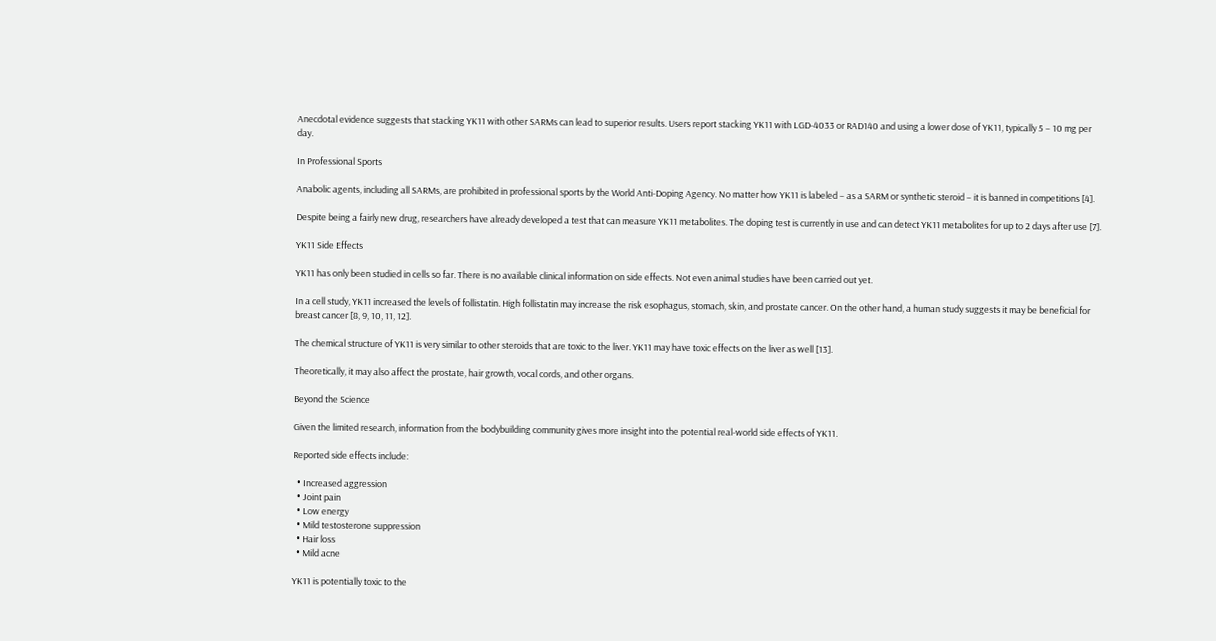Anecdotal evidence suggests that stacking YK11 with other SARMs can lead to superior results. Users report stacking YK11 with LGD-4033 or RAD140 and using a lower dose of YK11, typically 5 – 10 mg per day.

In Professional Sports

Anabolic agents, including all SARMs, are prohibited in professional sports by the World Anti-Doping Agency. No matter how YK11 is labeled – as a SARM or synthetic steroid – it is banned in competitions [4].

Despite being a fairly new drug, researchers have already developed a test that can measure YK11 metabolites. The doping test is currently in use and can detect YK11 metabolites for up to 2 days after use [7].

YK11 Side Effects

YK11 has only been studied in cells so far. There is no available clinical information on side effects. Not even animal studies have been carried out yet.

In a cell study, YK11 increased the levels of follistatin. High follistatin may increase the risk esophagus, stomach, skin, and prostate cancer. On the other hand, a human study suggests it may be beneficial for breast cancer [8, 9, 10, 11, 12].

The chemical structure of YK11 is very similar to other steroids that are toxic to the liver. YK11 may have toxic effects on the liver as well [13].

Theoretically, it may also affect the prostate, hair growth, vocal cords, and other organs.

Beyond the Science

Given the limited research, information from the bodybuilding community gives more insight into the potential real-world side effects of YK11.

Reported side effects include:

  • Increased aggression
  • Joint pain
  • Low energy
  • Mild testosterone suppression
  • Hair loss
  • Mild acne

YK11 is potentially toxic to the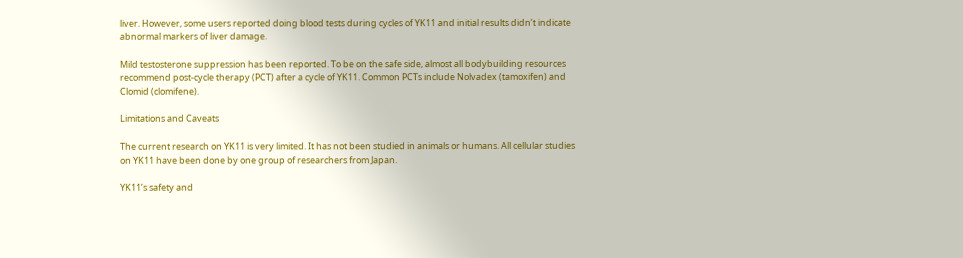liver. However, some users reported doing blood tests during cycles of YK11 and initial results didn’t indicate abnormal markers of liver damage.

Mild testosterone suppression has been reported. To be on the safe side, almost all bodybuilding resources recommend post-cycle therapy (PCT) after a cycle of YK11. Common PCTs include Nolvadex (tamoxifen) and Clomid (clomifene).

Limitations and Caveats

The current research on YK11 is very limited. It has not been studied in animals or humans. All cellular studies on YK11 have been done by one group of researchers from Japan.

YK11’s safety and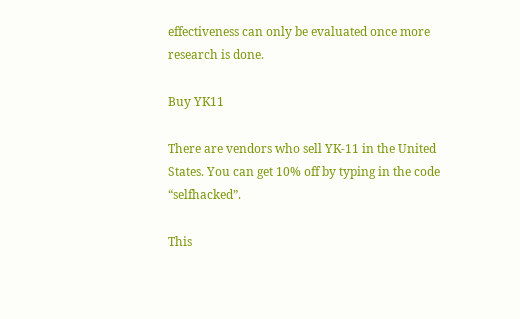effectiveness can only be evaluated once more research is done.

Buy YK11

There are vendors who sell YK-11 in the United States. You can get 10% off by typing in the code “selfhacked”.

This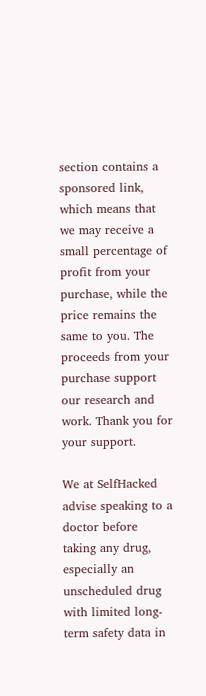section contains a sponsored link, which means that we may receive a small percentage of profit from your purchase, while the price remains the same to you. The proceeds from your purchase support our research and work. Thank you for your support.

We at SelfHacked advise speaking to a doctor before taking any drug, especially an unscheduled drug with limited long-term safety data in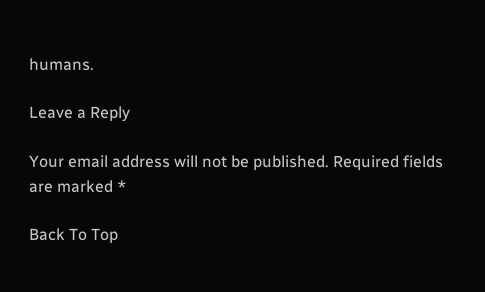humans.

Leave a Reply

Your email address will not be published. Required fields are marked *

Back To Top